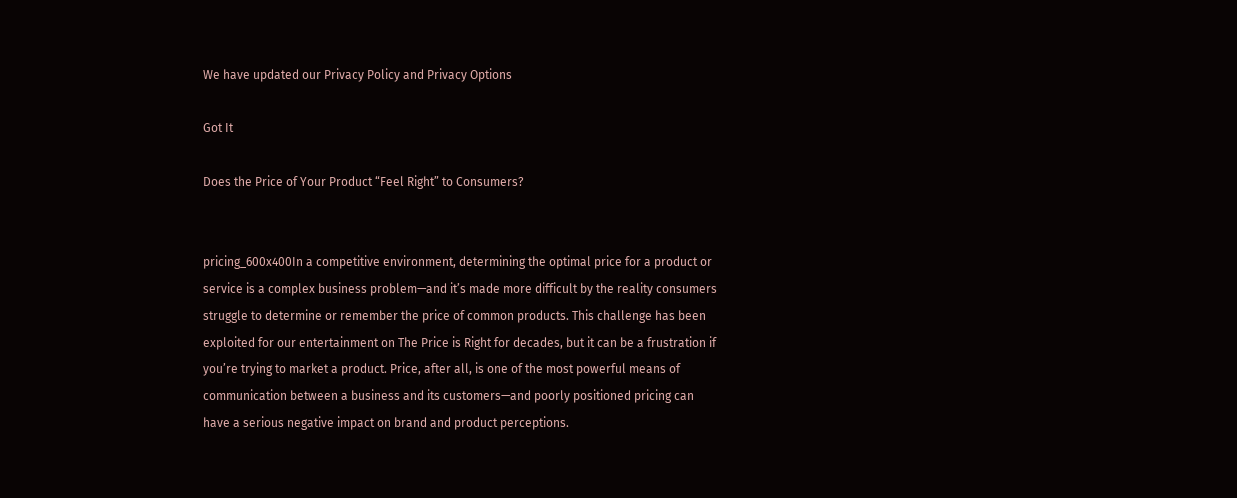We have updated our Privacy Policy and Privacy Options

Got It

Does the Price of Your Product “Feel Right” to Consumers?


pricing_600x400In a competitive environment, determining the optimal price for a product or service is a complex business problem—and it’s made more difficult by the reality consumers struggle to determine or remember the price of common products. This challenge has been exploited for our entertainment on The Price is Right for decades, but it can be a frustration if you’re trying to market a product. Price, after all, is one of the most powerful means of communication between a business and its customers—and poorly positioned pricing can have a serious negative impact on brand and product perceptions.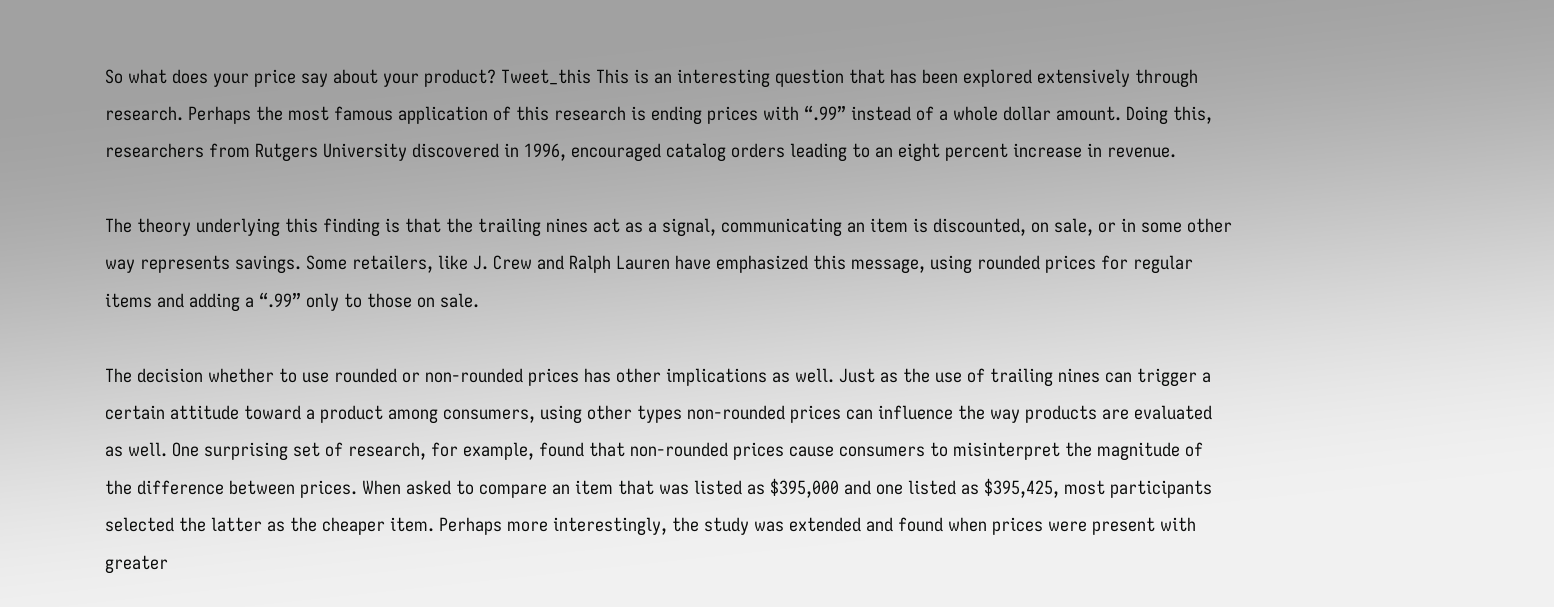So what does your price say about your product? Tweet_this This is an interesting question that has been explored extensively through research. Perhaps the most famous application of this research is ending prices with “.99” instead of a whole dollar amount. Doing this, researchers from Rutgers University discovered in 1996, encouraged catalog orders leading to an eight percent increase in revenue.

The theory underlying this finding is that the trailing nines act as a signal, communicating an item is discounted, on sale, or in some other way represents savings. Some retailers, like J. Crew and Ralph Lauren have emphasized this message, using rounded prices for regular items and adding a “.99” only to those on sale.

The decision whether to use rounded or non-rounded prices has other implications as well. Just as the use of trailing nines can trigger a certain attitude toward a product among consumers, using other types non-rounded prices can influence the way products are evaluated as well. One surprising set of research, for example, found that non-rounded prices cause consumers to misinterpret the magnitude of the difference between prices. When asked to compare an item that was listed as $395,000 and one listed as $395,425, most participants selected the latter as the cheaper item. Perhaps more interestingly, the study was extended and found when prices were present with greater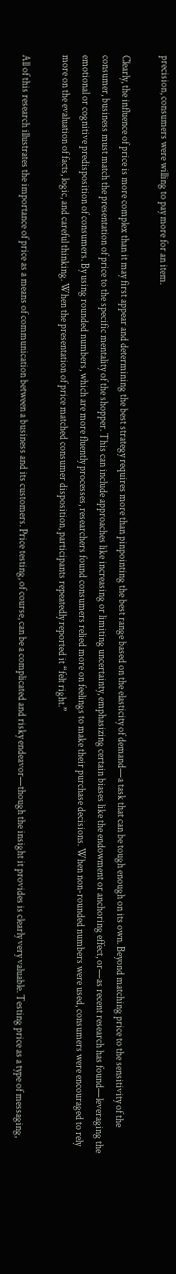precision, consumers were willing to pay more for an item.

Clearly, the influence of price is more complex than it may first appear and determining the best strategy requires more than pinpointing the best range based on the elasticity of demand—a task that can be tough enough on its own. Beyond matching price to the sensitivity of the consumer, business must match the presentation of price to the specific mentality of the shopper. This can include approaches like increasing or limiting uncertainty, emphasizing certain biases like the endowment or anchoring effect, or—as recent research has found—leveraging the emotional or cognitive predisposition of consumers. By using rounded numbers, which are more fluently processes, researchers found consumers relied more on feelings to make their purchase decisions. When non-rounded numbers were used, consumers were encouraged to rely more on the evaluation of facts, logic, and careful thinking. When the presentation of price matched consumer disposition, participants repeatedly reported it “felt right.”

All of this research illustrates the importance of price as a means of communication between a business and its customers. Price testing, of course, can be a complicated and risky endeavor—though the insight it provides is clearly very valuable. Testing price as a type of messaging,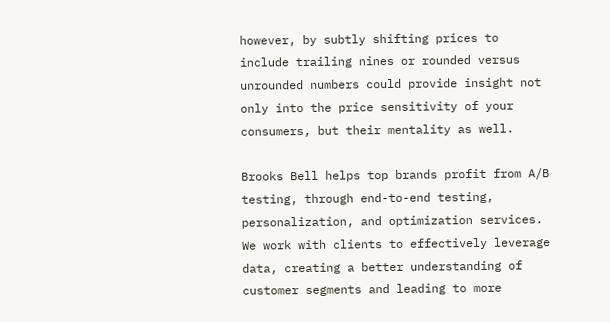however, by subtly shifting prices to include trailing nines or rounded versus unrounded numbers could provide insight not only into the price sensitivity of your consumers, but their mentality as well.

Brooks Bell helps top brands profit from A/B testing, through end-to-end testing, personalization, and optimization services. We work with clients to effectively leverage data, creating a better understanding of customer segments and leading to more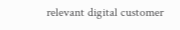relevant digital customer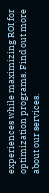experiences while maximizing ROI for optimization programs. Find out more about our services.